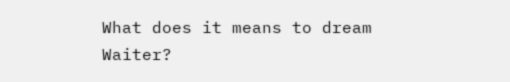What does it means to dream Waiter?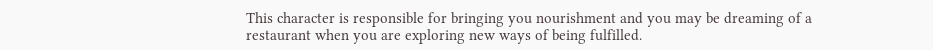This character is responsible for bringing you nourishment and you may be dreaming of a restaurant when you are exploring new ways of being fulfilled.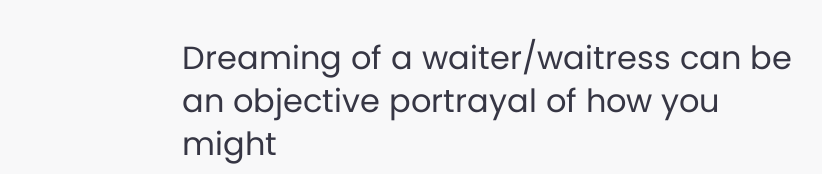Dreaming of a waiter/waitress can be an objective portrayal of how you might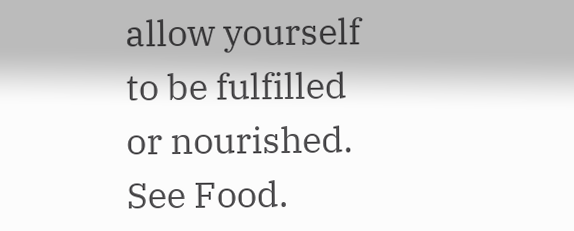allow yourself to be fulfilled or nourished. See Food.